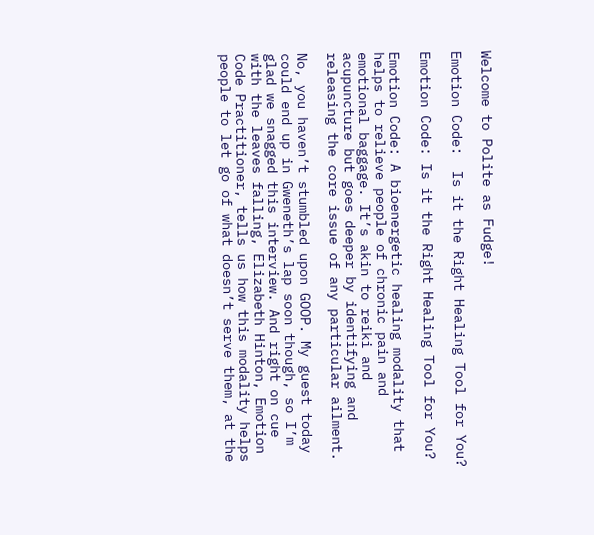Welcome to Polite as Fudge!

Emotion Code:  Is it the Right Healing Tool for You?

Emotion Code: Is it the Right Healing Tool for You?

Emotion Code: A bioenergetic healing modality that helps to relieve people of chronic pain and emotional baggage. It’s akin to reiki and acupuncture but goes deeper by identifying and releasing the core issue of any particular ailment.

No, you haven’t stumbled upon GOOP. My guest today could end up in Gweneth’s lap soon though, so I’m glad we snagged this interview. And right on cue with the leaves falling, Elizabeth Hinton, Emotion Code Practitioner, tells us how this modality helps people to let go of what doesn’t serve them, at the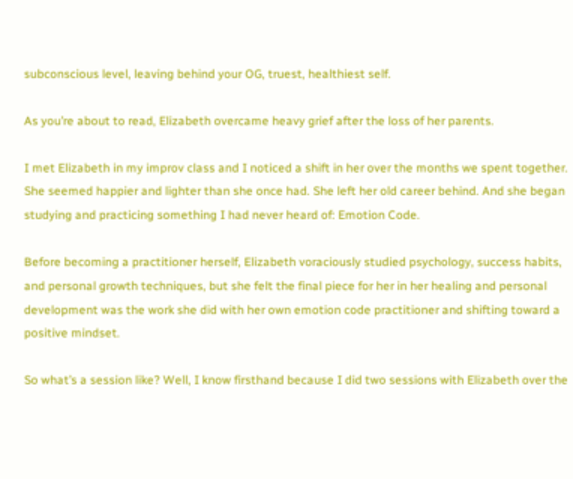subconscious level, leaving behind your OG, truest, healthiest self.

As you’re about to read, Elizabeth overcame heavy grief after the loss of her parents.

I met Elizabeth in my improv class and I noticed a shift in her over the months we spent together. She seemed happier and lighter than she once had. She left her old career behind. And she began studying and practicing something I had never heard of: Emotion Code.

Before becoming a practitioner herself, Elizabeth voraciously studied psychology, success habits, and personal growth techniques, but she felt the final piece for her in her healing and personal development was the work she did with her own emotion code practitioner and shifting toward a positive mindset.

So what’s a session like? Well, I know firsthand because I did two sessions with Elizabeth over the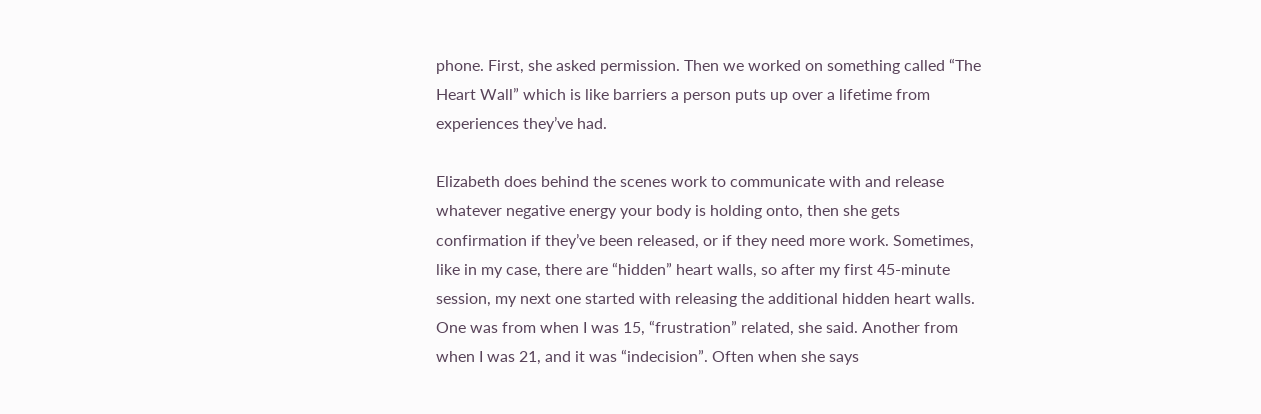phone. First, she asked permission. Then we worked on something called “The Heart Wall” which is like barriers a person puts up over a lifetime from experiences they’ve had.

Elizabeth does behind the scenes work to communicate with and release whatever negative energy your body is holding onto, then she gets confirmation if they’ve been released, or if they need more work. Sometimes, like in my case, there are “hidden” heart walls, so after my first 45-minute session, my next one started with releasing the additional hidden heart walls. One was from when I was 15, “frustration” related, she said. Another from when I was 21, and it was “indecision”. Often when she says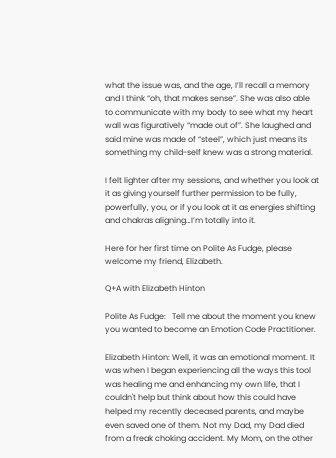what the issue was, and the age, I’ll recall a memory and I think “oh, that makes sense”. She was also able to communicate with my body to see what my heart wall was figuratively “made out of”. She laughed and said mine was made of “steel”, which just means its something my child-self knew was a strong material.

I felt lighter after my sessions, and whether you look at it as giving yourself further permission to be fully, powerfully, you, or if you look at it as energies shifting and chakras aligning…I’m totally into it.

Here for her first time on Polite As Fudge, please welcome my friend, Elizabeth.

Q+A with Elizabeth Hinton

Polite As Fudge:   Tell me about the moment you knew you wanted to become an Emotion Code Practitioner.

Elizabeth Hinton: Well, it was an emotional moment. It was when I began experiencing all the ways this tool was healing me and enhancing my own life, that I couldn't help but think about how this could have helped my recently deceased parents, and maybe even saved one of them. Not my Dad, my Dad died from a freak choking accident. My Mom, on the other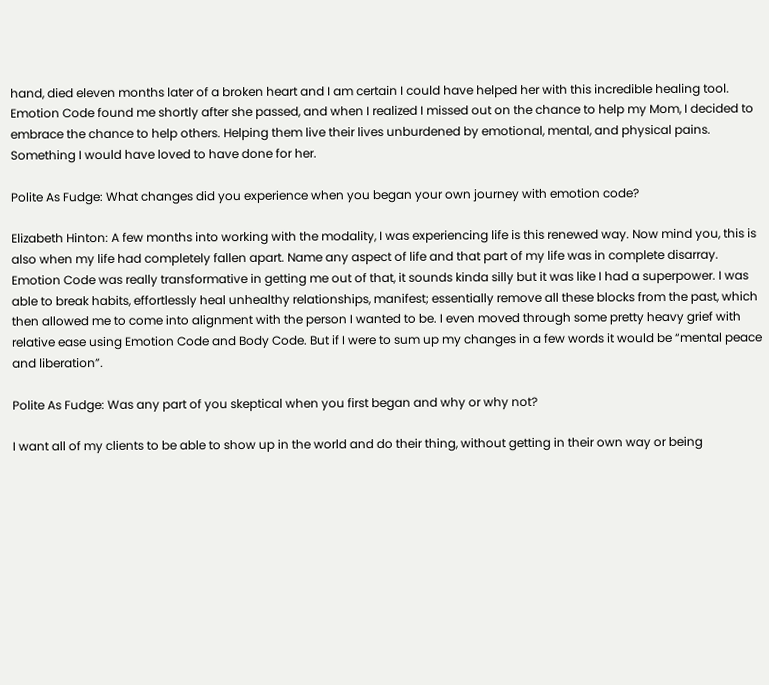hand, died eleven months later of a broken heart and I am certain I could have helped her with this incredible healing tool. Emotion Code found me shortly after she passed, and when I realized I missed out on the chance to help my Mom, I decided to embrace the chance to help others. Helping them live their lives unburdened by emotional, mental, and physical pains. Something I would have loved to have done for her.

Polite As Fudge: What changes did you experience when you began your own journey with emotion code?

Elizabeth Hinton: A few months into working with the modality, I was experiencing life is this renewed way. Now mind you, this is also when my life had completely fallen apart. Name any aspect of life and that part of my life was in complete disarray. Emotion Code was really transformative in getting me out of that, it sounds kinda silly but it was like I had a superpower. I was able to break habits, effortlessly heal unhealthy relationships, manifest; essentially remove all these blocks from the past, which then allowed me to come into alignment with the person I wanted to be. I even moved through some pretty heavy grief with relative ease using Emotion Code and Body Code. But if I were to sum up my changes in a few words it would be “mental peace and liberation”.

Polite As Fudge: Was any part of you skeptical when you first began and why or why not?

I want all of my clients to be able to show up in the world and do their thing, without getting in their own way or being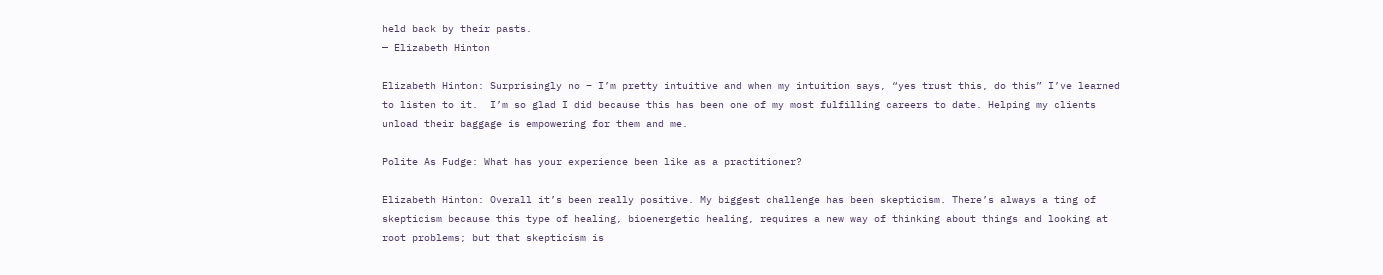held back by their pasts.
— Elizabeth Hinton

Elizabeth Hinton: Surprisingly no – I’m pretty intuitive and when my intuition says, “yes trust this, do this” I’ve learned to listen to it.  I’m so glad I did because this has been one of my most fulfilling careers to date. Helping my clients unload their baggage is empowering for them and me.

Polite As Fudge: What has your experience been like as a practitioner?

Elizabeth Hinton: Overall it’s been really positive. My biggest challenge has been skepticism. There’s always a ting of skepticism because this type of healing, bioenergetic healing, requires a new way of thinking about things and looking at root problems; but that skepticism is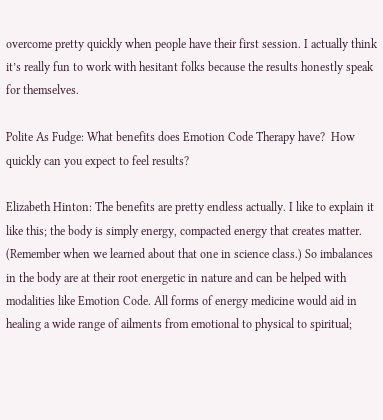overcome pretty quickly when people have their first session. I actually think it’s really fun to work with hesitant folks because the results honestly speak for themselves.

Polite As Fudge: What benefits does Emotion Code Therapy have?  How quickly can you expect to feel results?

Elizabeth Hinton: The benefits are pretty endless actually. I like to explain it like this; the body is simply energy, compacted energy that creates matter. (Remember when we learned about that one in science class.) So imbalances in the body are at their root energetic in nature and can be helped with modalities like Emotion Code. All forms of energy medicine would aid in healing a wide range of ailments from emotional to physical to spiritual;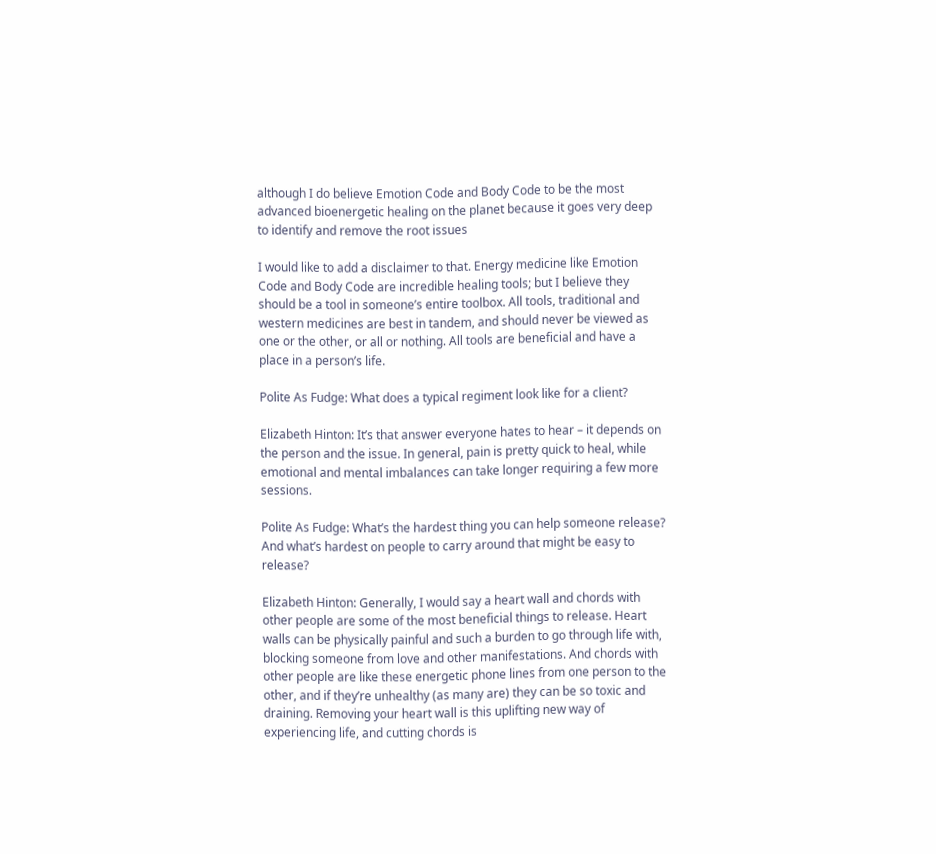although I do believe Emotion Code and Body Code to be the most advanced bioenergetic healing on the planet because it goes very deep to identify and remove the root issues

I would like to add a disclaimer to that. Energy medicine like Emotion Code and Body Code are incredible healing tools; but I believe they should be a tool in someone’s entire toolbox. All tools, traditional and western medicines are best in tandem, and should never be viewed as one or the other, or all or nothing. All tools are beneficial and have a place in a person’s life.

Polite As Fudge: What does a typical regiment look like for a client?

Elizabeth Hinton: It’s that answer everyone hates to hear – it depends on the person and the issue. In general, pain is pretty quick to heal, while emotional and mental imbalances can take longer requiring a few more sessions.

Polite As Fudge: What’s the hardest thing you can help someone release?  And what’s hardest on people to carry around that might be easy to release?

Elizabeth Hinton: Generally, I would say a heart wall and chords with other people are some of the most beneficial things to release. Heart walls can be physically painful and such a burden to go through life with, blocking someone from love and other manifestations. And chords with other people are like these energetic phone lines from one person to the other, and if they’re unhealthy (as many are) they can be so toxic and draining. Removing your heart wall is this uplifting new way of experiencing life, and cutting chords is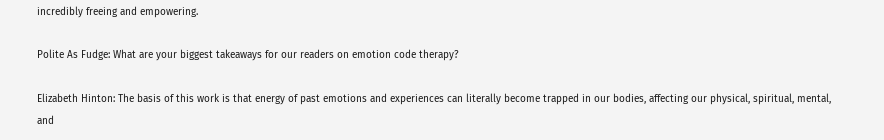incredibly freeing and empowering.

Polite As Fudge: What are your biggest takeaways for our readers on emotion code therapy?

Elizabeth Hinton: The basis of this work is that energy of past emotions and experiences can literally become trapped in our bodies, affecting our physical, spiritual, mental, and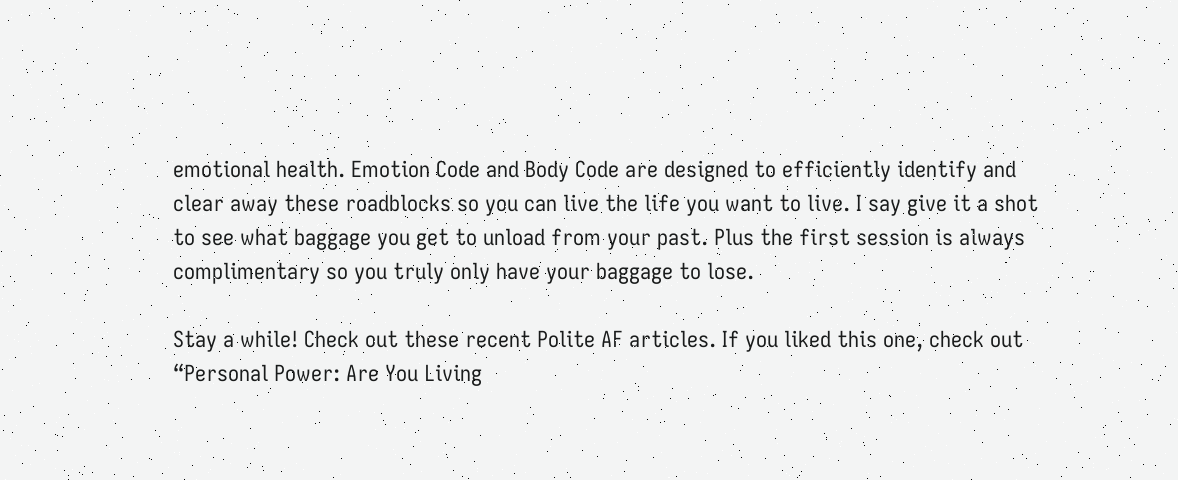emotional health. Emotion Code and Body Code are designed to efficiently identify and clear away these roadblocks so you can live the life you want to live. I say give it a shot to see what baggage you get to unload from your past. Plus the first session is always complimentary so you truly only have your baggage to lose.

Stay a while! Check out these recent Polite AF articles. If you liked this one, check out “Personal Power: Are You Living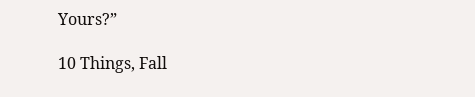Yours?”

10 Things, Fall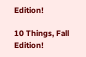Edition!

10 Things, Fall Edition!